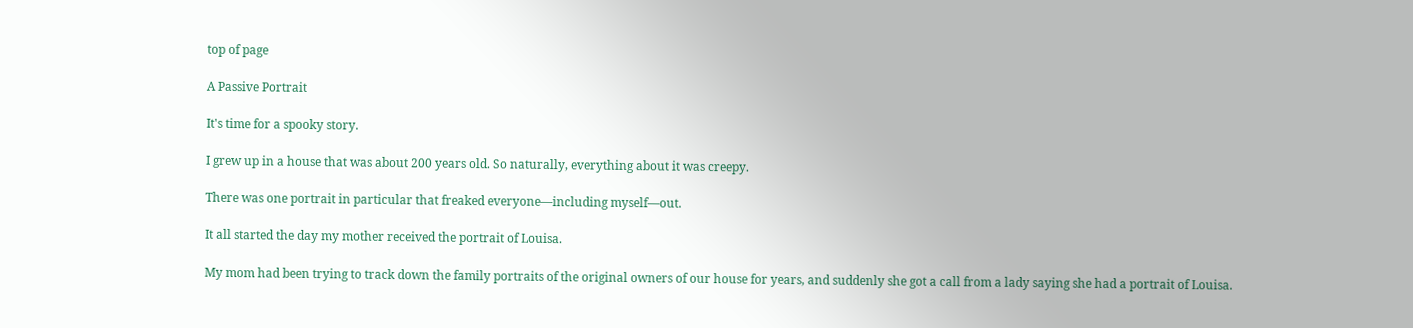top of page

A Passive Portrait

It's time for a spooky story.

I grew up in a house that was about 200 years old. So naturally, everything about it was creepy.

There was one portrait in particular that freaked everyone—including myself—out.

It all started the day my mother received the portrait of Louisa.

My mom had been trying to track down the family portraits of the original owners of our house for years, and suddenly she got a call from a lady saying she had a portrait of Louisa.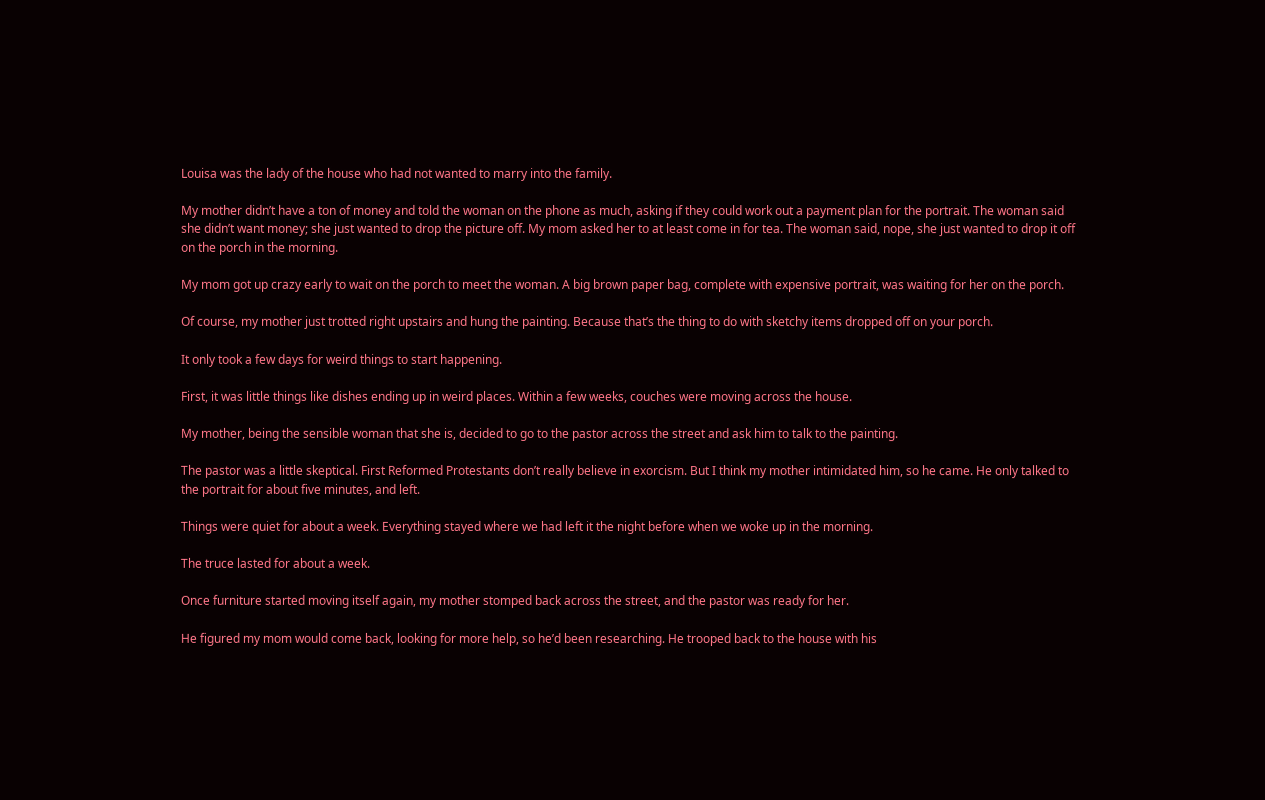Louisa was the lady of the house who had not wanted to marry into the family.

My mother didn’t have a ton of money and told the woman on the phone as much, asking if they could work out a payment plan for the portrait. The woman said she didn’t want money; she just wanted to drop the picture off. My mom asked her to at least come in for tea. The woman said, nope, she just wanted to drop it off on the porch in the morning.

My mom got up crazy early to wait on the porch to meet the woman. A big brown paper bag, complete with expensive portrait, was waiting for her on the porch.

Of course, my mother just trotted right upstairs and hung the painting. Because that’s the thing to do with sketchy items dropped off on your porch.

It only took a few days for weird things to start happening.

First, it was little things like dishes ending up in weird places. Within a few weeks, couches were moving across the house.

My mother, being the sensible woman that she is, decided to go to the pastor across the street and ask him to talk to the painting.

The pastor was a little skeptical. First Reformed Protestants don’t really believe in exorcism. But I think my mother intimidated him, so he came. He only talked to the portrait for about five minutes, and left.

Things were quiet for about a week. Everything stayed where we had left it the night before when we woke up in the morning.

The truce lasted for about a week.

Once furniture started moving itself again, my mother stomped back across the street, and the pastor was ready for her.

He figured my mom would come back, looking for more help, so he’d been researching. He trooped back to the house with his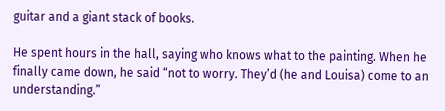guitar and a giant stack of books.

He spent hours in the hall, saying who knows what to the painting. When he finally came down, he said “not to worry. They’d (he and Louisa) come to an understanding.”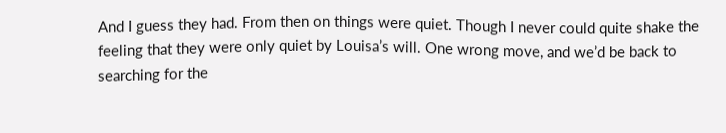And I guess they had. From then on things were quiet. Though I never could quite shake the feeling that they were only quiet by Louisa’s will. One wrong move, and we’d be back to searching for the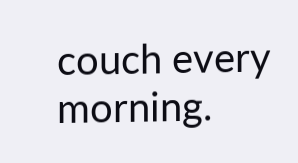couch every morning.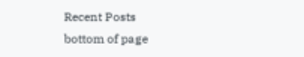Recent Posts
bottom of page